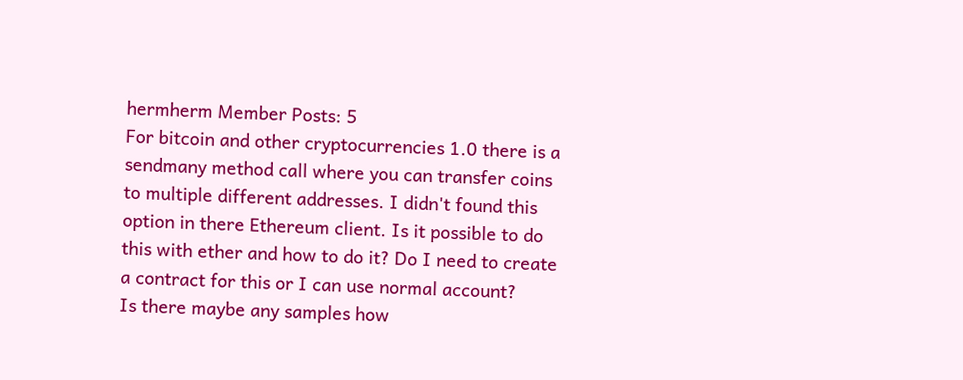hermherm Member Posts: 5
For bitcoin and other cryptocurrencies 1.0 there is a sendmany method call where you can transfer coins to multiple different addresses. I didn't found this option in there Ethereum client. Is it possible to do this with ether and how to do it? Do I need to create a contract for this or I can use normal account?
Is there maybe any samples how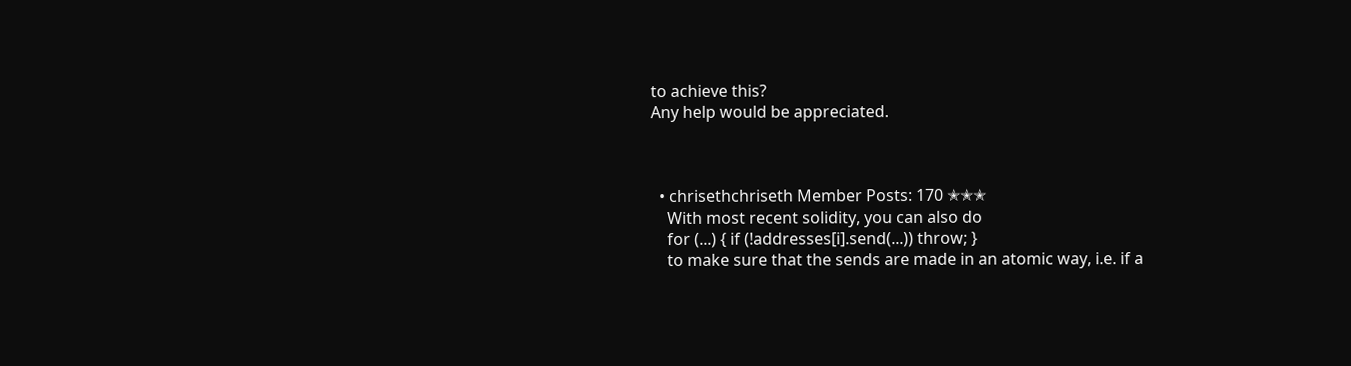to achieve this?
Any help would be appreciated.



  • chrisethchriseth Member Posts: 170 ✭✭✭
    With most recent solidity, you can also do
    for (...) { if (!addresses[i].send(...)) throw; }
    to make sure that the sends are made in an atomic way, i.e. if a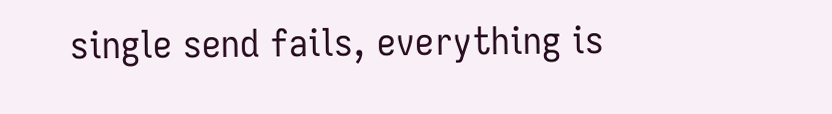single send fails, everything is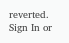reverted.
Sign In or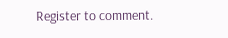Register to comment.